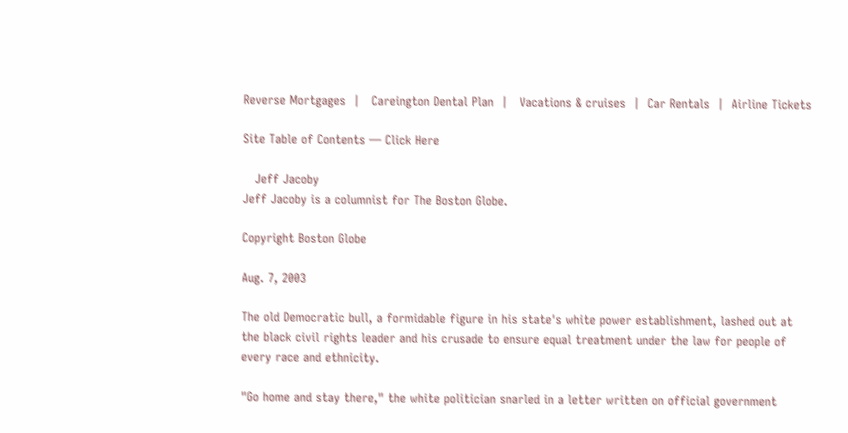Reverse Mortgages  |   Careington Dental Plan  |   Vacations & cruises  |  Car Rentals  |  Airline Tickets

Site Table of Contents — Click Here

   Jeff Jacoby
Jeff Jacoby is a columnist for The Boston Globe.

Copyright Boston Globe

Aug. 7, 2003

The old Democratic bull, a formidable figure in his state's white power establishment, lashed out at the black civil rights leader and his crusade to ensure equal treatment under the law for people of every race and ethnicity.

"Go home and stay there," the white politician snarled in a letter written on official government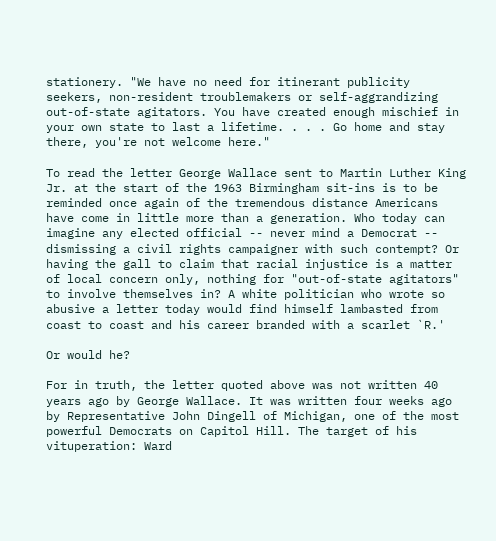stationery. "We have no need for itinerant publicity seekers, non-resident troublemakers or self-aggrandizing out-of-state agitators. You have created enough mischief in your own state to last a lifetime. . . . Go home and stay there, you're not welcome here."

To read the letter George Wallace sent to Martin Luther King Jr. at the start of the 1963 Birmingham sit-ins is to be reminded once again of the tremendous distance Americans have come in little more than a generation. Who today can imagine any elected official -- never mind a Democrat -- dismissing a civil rights campaigner with such contempt? Or having the gall to claim that racial injustice is a matter of local concern only, nothing for "out-of-state agitators" to involve themselves in? A white politician who wrote so abusive a letter today would find himself lambasted from coast to coast and his career branded with a scarlet `R.'

Or would he?

For in truth, the letter quoted above was not written 40 years ago by George Wallace. It was written four weeks ago by Representative John Dingell of Michigan, one of the most powerful Democrats on Capitol Hill. The target of his vituperation: Ward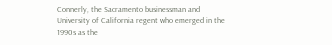Connerly, the Sacramento businessman and University of California regent who emerged in the 1990s as the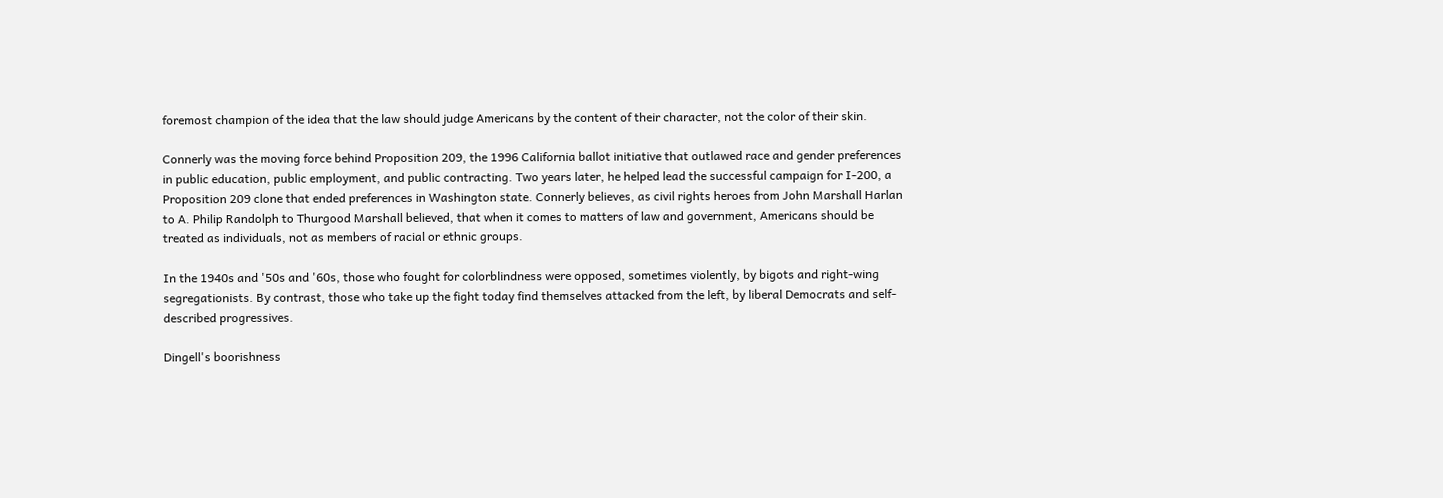foremost champion of the idea that the law should judge Americans by the content of their character, not the color of their skin.

Connerly was the moving force behind Proposition 209, the 1996 California ballot initiative that outlawed race and gender preferences in public education, public employment, and public contracting. Two years later, he helped lead the successful campaign for I-200, a Proposition 209 clone that ended preferences in Washington state. Connerly believes, as civil rights heroes from John Marshall Harlan to A. Philip Randolph to Thurgood Marshall believed, that when it comes to matters of law and government, Americans should be treated as individuals, not as members of racial or ethnic groups.

In the 1940s and '50s and '60s, those who fought for colorblindness were opposed, sometimes violently, by bigots and right-wing segregationists. By contrast, those who take up the fight today find themselves attacked from the left, by liberal Democrats and self-described progressives.

Dingell's boorishness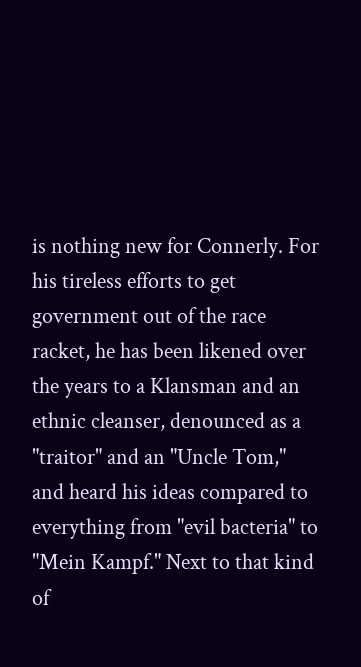is nothing new for Connerly. For his tireless efforts to get government out of the race racket, he has been likened over the years to a Klansman and an ethnic cleanser, denounced as a "traitor" and an "Uncle Tom," and heard his ideas compared to everything from "evil bacteria" to "Mein Kampf." Next to that kind of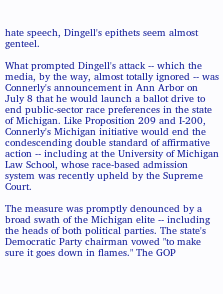hate speech, Dingell's epithets seem almost genteel.

What prompted Dingell's attack -- which the media, by the way, almost totally ignored -- was Connerly's announcement in Ann Arbor on July 8 that he would launch a ballot drive to end public-sector race preferences in the state of Michigan. Like Proposition 209 and I-200, Connerly's Michigan initiative would end the condescending double standard of affirmative action -- including at the University of Michigan Law School, whose race-based admission system was recently upheld by the Supreme Court.

The measure was promptly denounced by a broad swath of the Michigan elite -- including the heads of both political parties. The state's Democratic Party chairman vowed "to make sure it goes down in flames." The GOP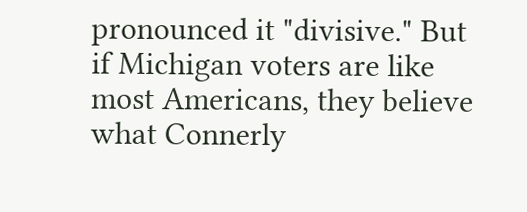pronounced it "divisive." But if Michigan voters are like most Americans, they believe what Connerly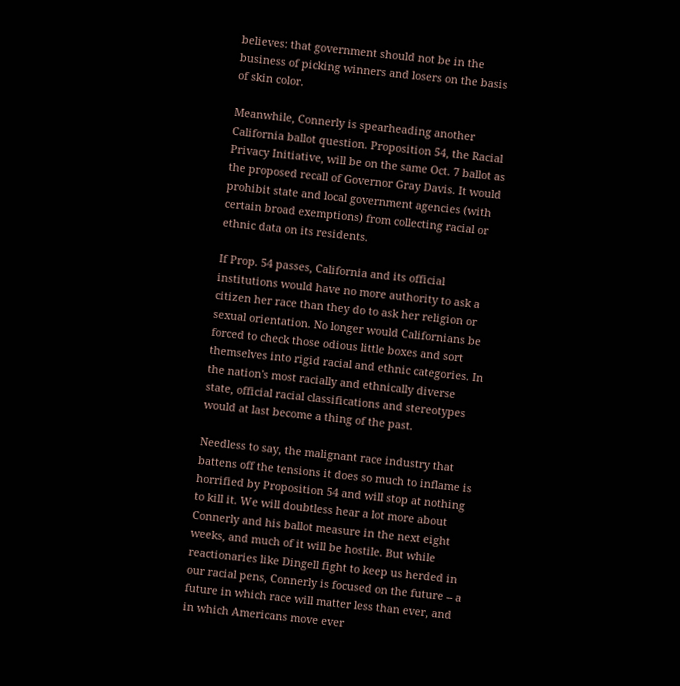believes: that government should not be in the business of picking winners and losers on the basis of skin color.

Meanwhile, Connerly is spearheading another California ballot question. Proposition 54, the Racial Privacy Initiative, will be on the same Oct. 7 ballot as the proposed recall of Governor Gray Davis. It would prohibit state and local government agencies (with certain broad exemptions) from collecting racial or ethnic data on its residents.

If Prop. 54 passes, California and its official institutions would have no more authority to ask a citizen her race than they do to ask her religion or sexual orientation. No longer would Californians be forced to check those odious little boxes and sort themselves into rigid racial and ethnic categories. In the nation's most racially and ethnically diverse state, official racial classifications and stereotypes would at last become a thing of the past.

Needless to say, the malignant race industry that battens off the tensions it does so much to inflame is horrified by Proposition 54 and will stop at nothing to kill it. We will doubtless hear a lot more about Connerly and his ballot measure in the next eight weeks, and much of it will be hostile. But while reactionaries like Dingell fight to keep us herded in our racial pens, Connerly is focused on the future -- a future in which race will matter less than ever, and in which Americans move ever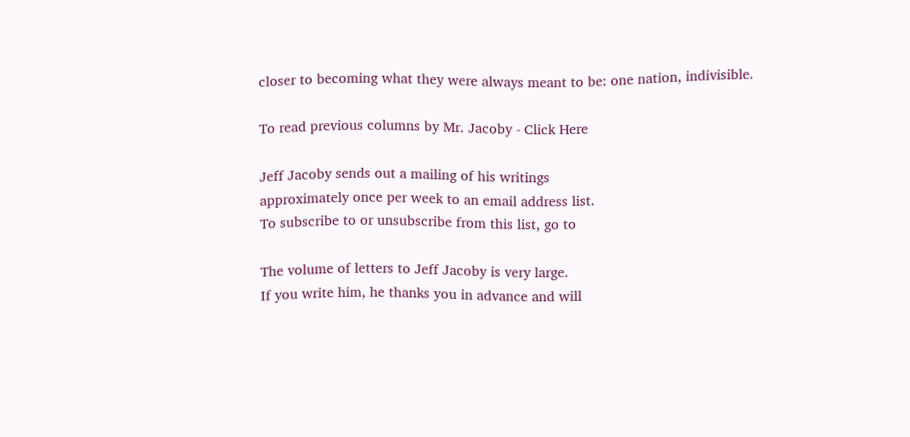closer to becoming what they were always meant to be: one nation, indivisible.

To read previous columns by Mr. Jacoby - Click Here

Jeff Jacoby sends out a mailing of his writings
approximately once per week to an email address list.
To subscribe to or unsubscribe from this list, go to

The volume of letters to Jeff Jacoby is very large.
If you write him, he thanks you in advance and will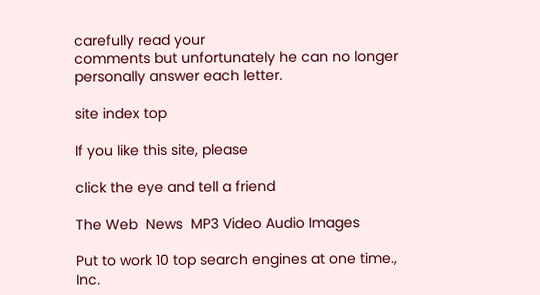carefully read your
comments but unfortunately he can no longer personally answer each letter.

site index top

If you like this site, please

click the eye and tell a friend

The Web  News  MP3 Video Audio Images

Put to work 10 top search engines at one time., Inc.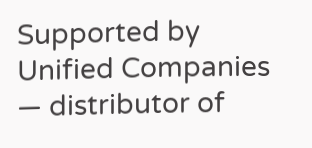Supported by Unified Companies — distributor of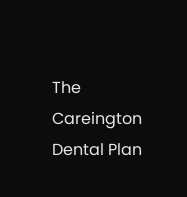The Careington Dental Plan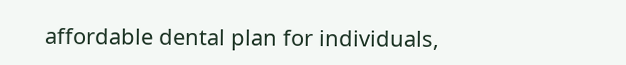affordable dental plan for individuals,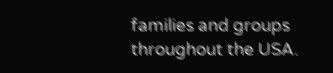families and groups throughout the USA.